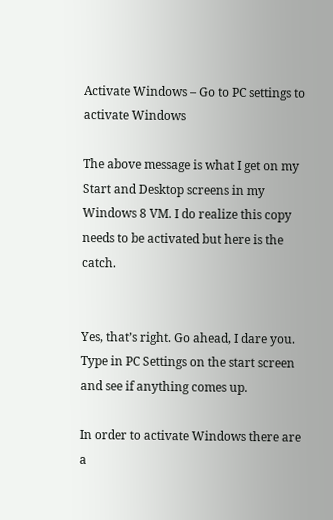Activate Windows – Go to PC settings to activate Windows

The above message is what I get on my Start and Desktop screens in my Windows 8 VM. I do realize this copy needs to be activated but here is the catch.


Yes, that’s right. Go ahead, I dare you. Type in PC Settings on the start screen and see if anything comes up.

In order to activate Windows there are a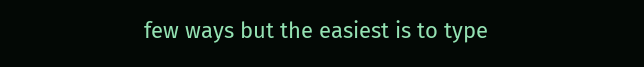few ways but the easiest is to type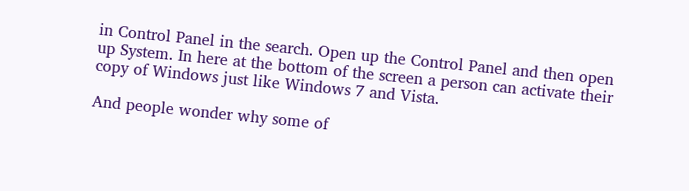in Control Panel in the search. Open up the Control Panel and then open up System. In here at the bottom of the screen a person can activate their copy of Windows just like Windows 7 and Vista.

And people wonder why some of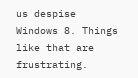us despise Windows 8. Things like that are frustrating.